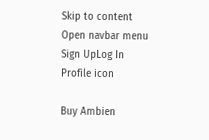Skip to content
Open navbar menu
Sign UpLog In
Profile icon

Buy Ambien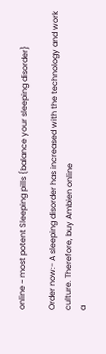online ~ most potent Sleeping pills {balance your sleeping disorder}

Order now:- A sleeping disorder has increased with the technology and work culture. Therefore, buy Ambien online
a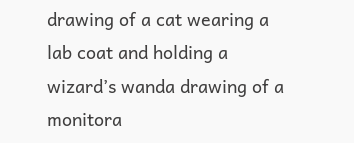drawing of a cat wearing a lab coat and holding a wizard’s wanda drawing of a monitora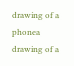drawing of a phonea drawing of a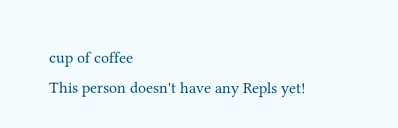cup of coffee
This person doesn't have any Repls yet!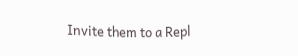Invite them to a Repl